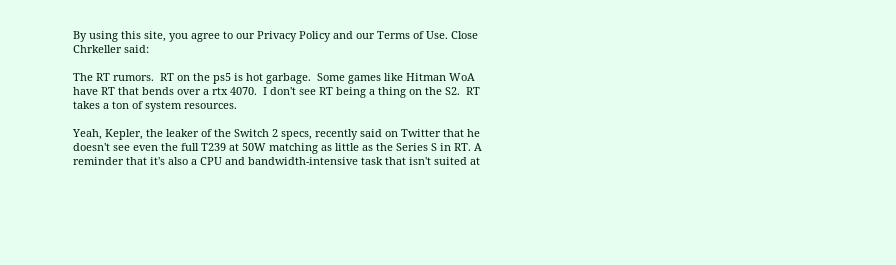By using this site, you agree to our Privacy Policy and our Terms of Use. Close
Chrkeller said:

The RT rumors.  RT on the ps5 is hot garbage.  Some games like Hitman WoA have RT that bends over a rtx 4070.  I don't see RT being a thing on the S2.  RT takes a ton of system resources.

Yeah, Kepler, the leaker of the Switch 2 specs, recently said on Twitter that he doesn't see even the full T239 at 50W matching as little as the Series S in RT. A reminder that it's also a CPU and bandwidth-intensive task that isn't suited at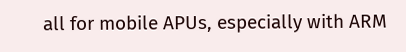all for mobile APUs, especially with ARM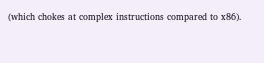(which chokes at complex instructions compared to x86).